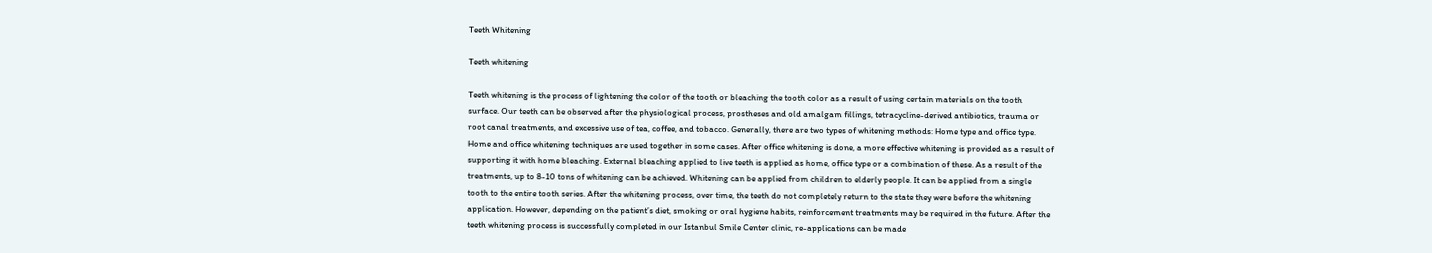Teeth Whitening

Teeth whitening

Teeth whitening is the process of lightening the color of the tooth or bleaching the tooth color as a result of using certain materials on the tooth surface. Our teeth can be observed after the physiological process, prostheses and old amalgam fillings, tetracycline-derived antibiotics, trauma or root canal treatments, and excessive use of tea, coffee, and tobacco. Generally, there are two types of whitening methods: Home type and office type. Home and office whitening techniques are used together in some cases. After office whitening is done, a more effective whitening is provided as a result of supporting it with home bleaching. External bleaching applied to live teeth is applied as home, office type or a combination of these. As a result of the treatments, up to 8-10 tons of whitening can be achieved. Whitening can be applied from children to elderly people. It can be applied from a single tooth to the entire tooth series. After the whitening process, over time, the teeth do not completely return to the state they were before the whitening application. However, depending on the patient’s diet, smoking or oral hygiene habits, reinforcement treatments may be required in the future. After the teeth whitening process is successfully completed in our Istanbul Smile Center clinic, re-applications can be made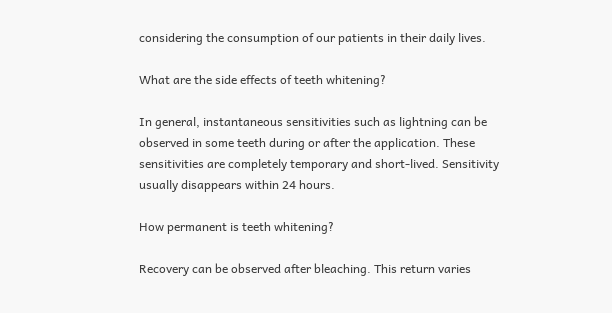considering the consumption of our patients in their daily lives.

What are the side effects of teeth whitening?

In general, instantaneous sensitivities such as lightning can be observed in some teeth during or after the application. These sensitivities are completely temporary and short-lived. Sensitivity usually disappears within 24 hours.

How permanent is teeth whitening?

Recovery can be observed after bleaching. This return varies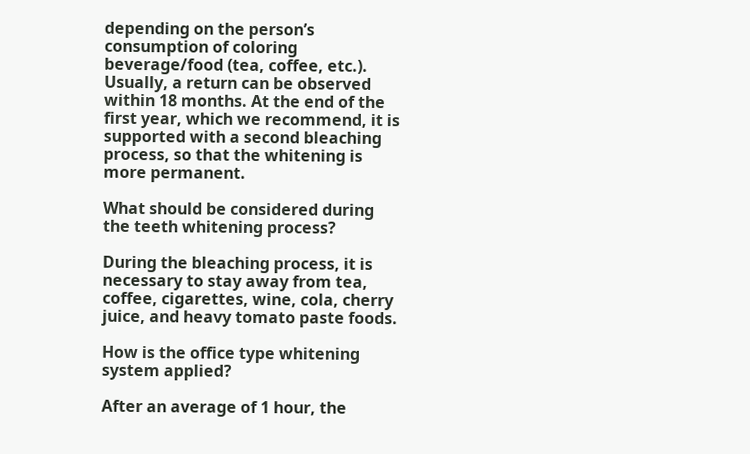depending on the person’s consumption of coloring beverage/food (tea, coffee, etc.). Usually, a return can be observed within 18 months. At the end of the first year, which we recommend, it is supported with a second bleaching process, so that the whitening is more permanent.

What should be considered during the teeth whitening process?

During the bleaching process, it is necessary to stay away from tea, coffee, cigarettes, wine, cola, cherry juice, and heavy tomato paste foods.

How is the office type whitening system applied?

After an average of 1 hour, the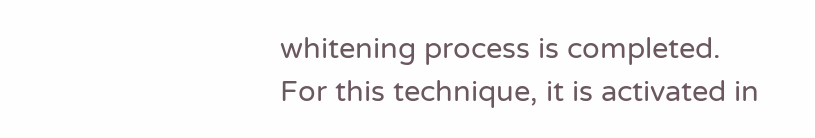whitening process is completed. For this technique, it is activated in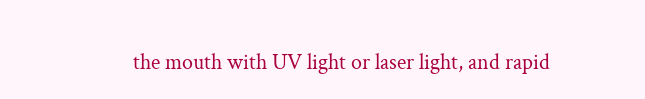the mouth with UV light or laser light, and rapid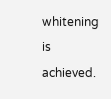whitening is achieved.